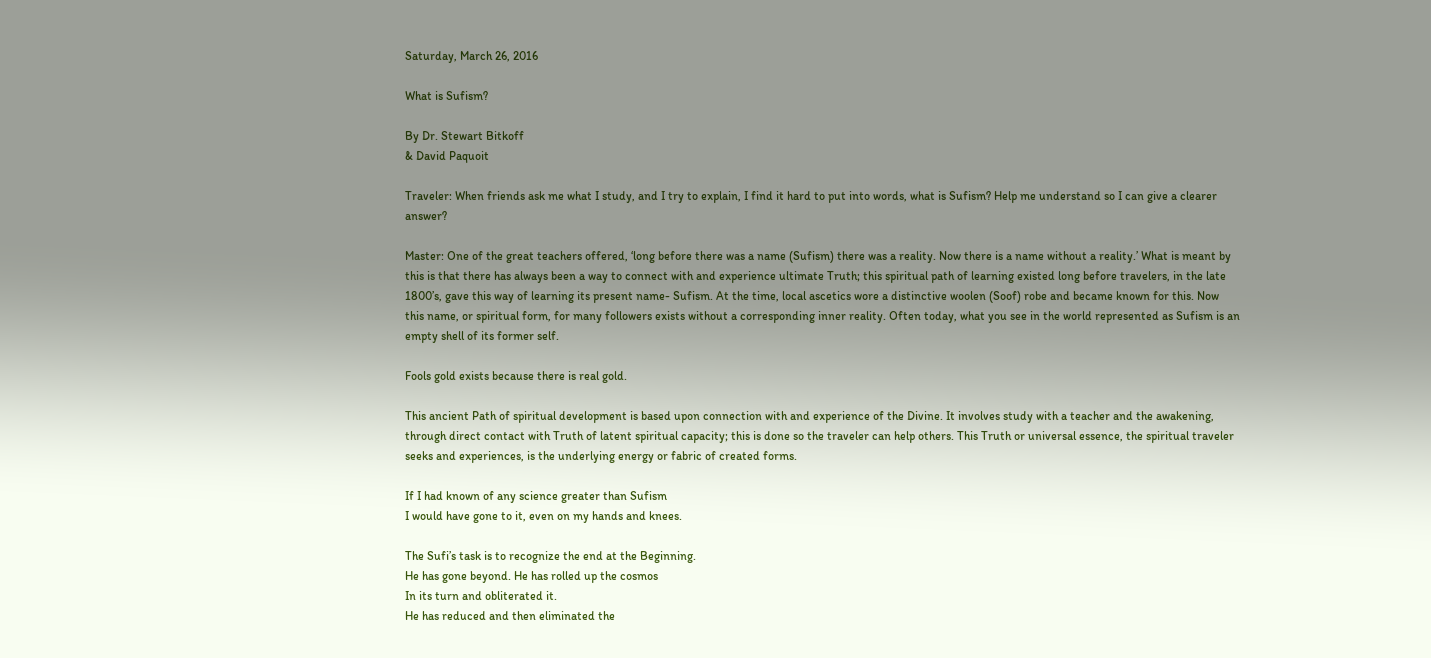Saturday, March 26, 2016

What is Sufism?

By Dr. Stewart Bitkoff
& David Paquoit

Traveler: When friends ask me what I study, and I try to explain, I find it hard to put into words, what is Sufism? Help me understand so I can give a clearer answer?

Master: One of the great teachers offered, ‘long before there was a name (Sufism) there was a reality. Now there is a name without a reality.’ What is meant by this is that there has always been a way to connect with and experience ultimate Truth; this spiritual path of learning existed long before travelers, in the late 1800’s, gave this way of learning its present name- Sufism. At the time, local ascetics wore a distinctive woolen (Soof) robe and became known for this. Now this name, or spiritual form, for many followers exists without a corresponding inner reality. Often today, what you see in the world represented as Sufism is an empty shell of its former self.

Fools gold exists because there is real gold.

This ancient Path of spiritual development is based upon connection with and experience of the Divine. It involves study with a teacher and the awakening, through direct contact with Truth of latent spiritual capacity; this is done so the traveler can help others. This Truth or universal essence, the spiritual traveler seeks and experiences, is the underlying energy or fabric of created forms.

If I had known of any science greater than Sufism
I would have gone to it, even on my hands and knees.

The Sufi’s task is to recognize the end at the Beginning.
He has gone beyond. He has rolled up the cosmos
In its turn and obliterated it.
He has reduced and then eliminated the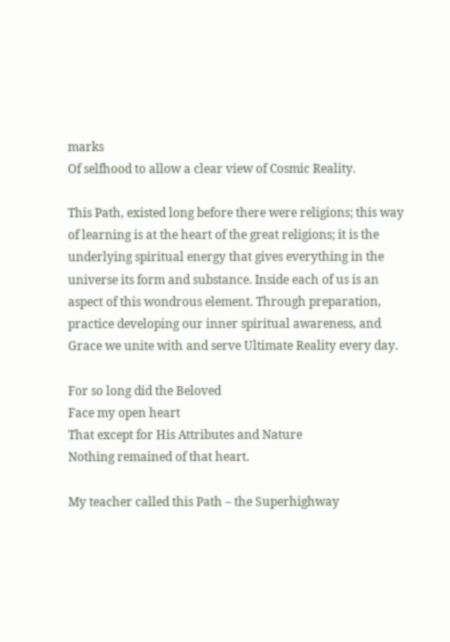marks
Of selfhood to allow a clear view of Cosmic Reality.

This Path, existed long before there were religions; this way of learning is at the heart of the great religions; it is the underlying spiritual energy that gives everything in the universe its form and substance. Inside each of us is an aspect of this wondrous element. Through preparation, practice developing our inner spiritual awareness, and Grace we unite with and serve Ultimate Reality every day.

For so long did the Beloved
Face my open heart
That except for His Attributes and Nature
Nothing remained of that heart.

My teacher called this Path – the Superhighway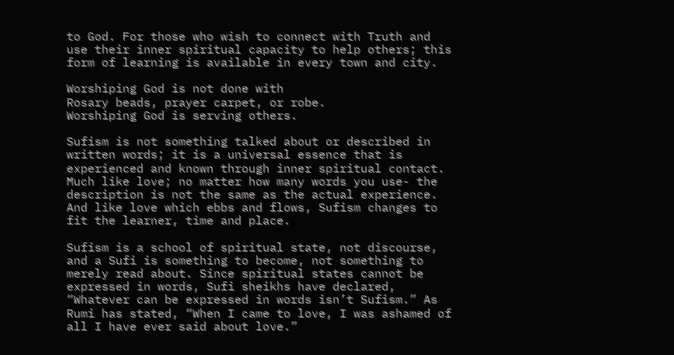to God. For those who wish to connect with Truth and use their inner spiritual capacity to help others; this form of learning is available in every town and city.

Worshiping God is not done with
Rosary beads, prayer carpet, or robe.
Worshiping God is serving others.

Sufism is not something talked about or described in written words; it is a universal essence that is experienced and known through inner spiritual contact. Much like love; no matter how many words you use- the description is not the same as the actual experience. And like love which ebbs and flows, Sufism changes to fit the learner, time and place.

Sufism is a school of spiritual state, not discourse, and a Sufi is something to become, not something to merely read about. Since spiritual states cannot be expressed in words, Sufi sheikhs have declared, “Whatever can be expressed in words isn’t Sufism.” As Rumi has stated, “When I came to love, I was ashamed of all I have ever said about love.”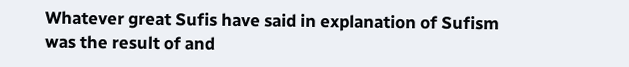Whatever great Sufis have said in explanation of Sufism was the result of and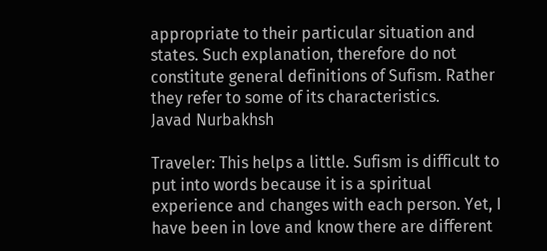appropriate to their particular situation and states. Such explanation, therefore do not constitute general definitions of Sufism. Rather they refer to some of its characteristics.
Javad Nurbakhsh

Traveler: This helps a little. Sufism is difficult to put into words because it is a spiritual experience and changes with each person. Yet, I have been in love and know there are different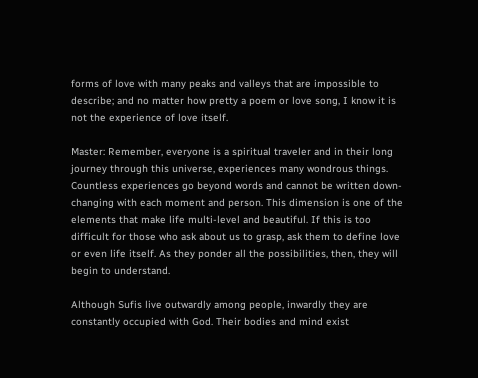forms of love with many peaks and valleys that are impossible to describe; and no matter how pretty a poem or love song, I know it is not the experience of love itself.

Master: Remember, everyone is a spiritual traveler and in their long journey through this universe, experiences many wondrous things. Countless experiences go beyond words and cannot be written down- changing with each moment and person. This dimension is one of the elements that make life multi-level and beautiful. If this is too difficult for those who ask about us to grasp, ask them to define love or even life itself. As they ponder all the possibilities, then, they will begin to understand.

Although Sufis live outwardly among people, inwardly they are constantly occupied with God. Their bodies and mind exist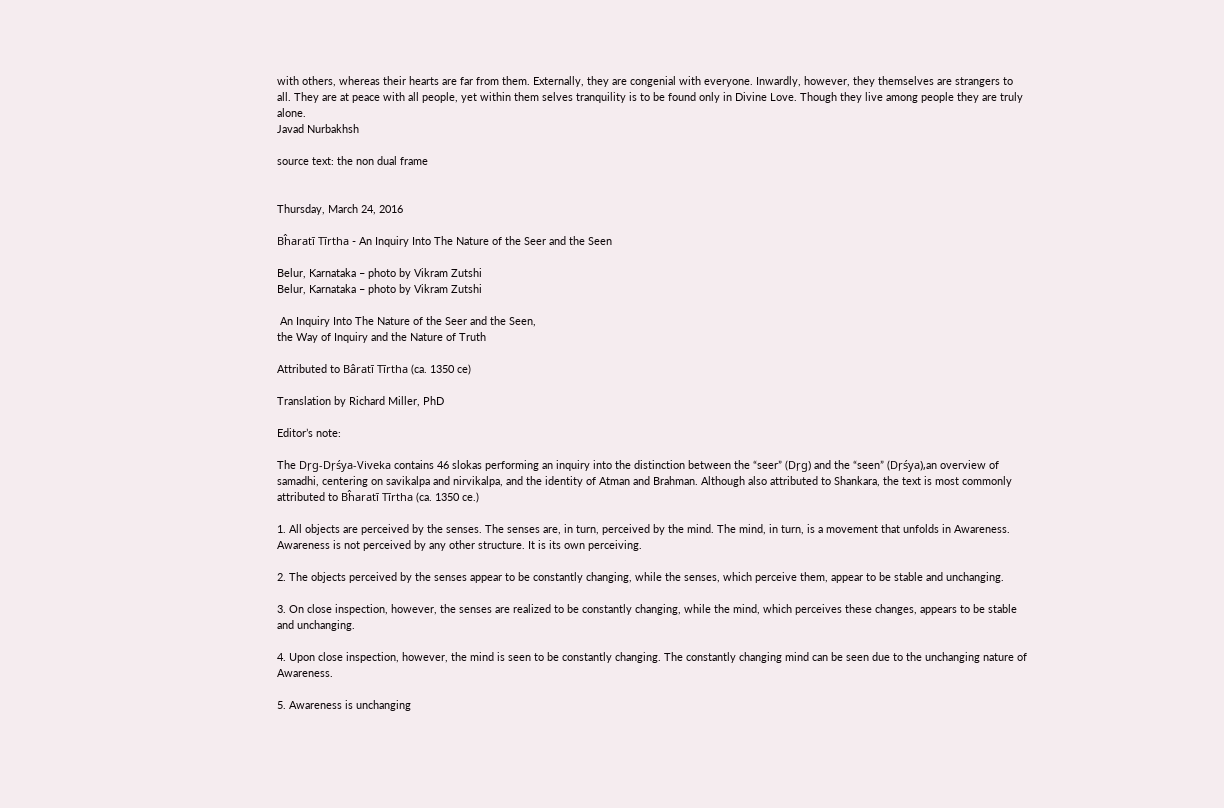with others, whereas their hearts are far from them. Externally, they are congenial with everyone. Inwardly, however, they themselves are strangers to all. They are at peace with all people, yet within them selves tranquility is to be found only in Divine Love. Though they live among people they are truly alone.
Javad Nurbakhsh

source text: the non dual frame


Thursday, March 24, 2016

Bĥaratī Tīrtha - An Inquiry Into The Nature of the Seer and the Seen

Belur, Karnataka – photo by Vikram Zutshi
Belur, Karnataka – photo by Vikram Zutshi

 An Inquiry Into The Nature of the Seer and the Seen,
the Way of Inquiry and the Nature of Truth

Attributed to Bâratī Tīrtha (ca. 1350 ce)

Translation by Richard Miller, PhD

Editor’s note:

The Dŗg-Dŗśya-Viveka contains 46 slokas performing an inquiry into the distinction between the “seer” (Dŗg) and the “seen” (Dŗśya),an overview of samadhi, centering on savikalpa and nirvikalpa, and the identity of Atman and Brahman. Although also attributed to Shankara, the text is most commonly attributed to Bĥaratī Tīrtha (ca. 1350 ce.)

1. All objects are perceived by the senses. The senses are, in turn, perceived by the mind. The mind, in turn, is a movement that unfolds in Awareness. Awareness is not perceived by any other structure. It is its own perceiving.

2. The objects perceived by the senses appear to be constantly changing, while the senses, which perceive them, appear to be stable and unchanging.

3. On close inspection, however, the senses are realized to be constantly changing, while the mind, which perceives these changes, appears to be stable and unchanging.

4. Upon close inspection, however, the mind is seen to be constantly changing. The constantly changing mind can be seen due to the unchanging nature of Awareness.

5. Awareness is unchanging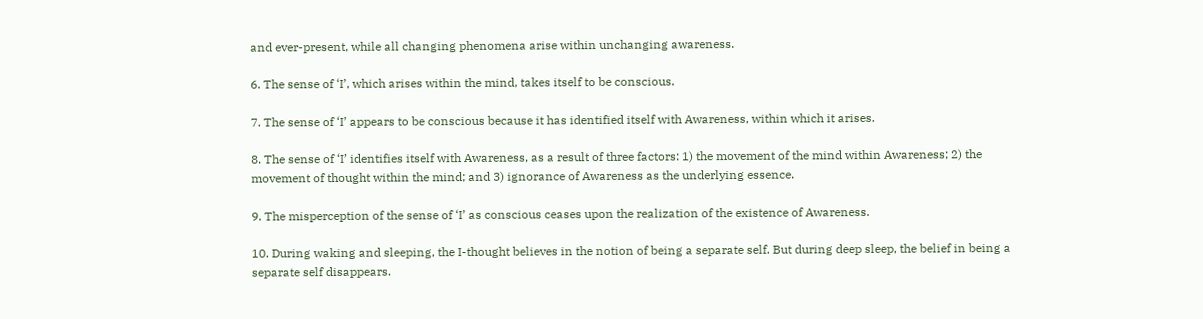and ever-present, while all changing phenomena arise within unchanging awareness.

6. The sense of ‘I’, which arises within the mind, takes itself to be conscious.

7. The sense of ‘I’ appears to be conscious because it has identified itself with Awareness, within which it arises.

8. The sense of ‘I’ identifies itself with Awareness, as a result of three factors: 1) the movement of the mind within Awareness; 2) the movement of thought within the mind; and 3) ignorance of Awareness as the underlying essence.

9. The misperception of the sense of ‘I’ as conscious ceases upon the realization of the existence of Awareness.

10. During waking and sleeping, the I-thought believes in the notion of being a separate self. But during deep sleep, the belief in being a separate self disappears.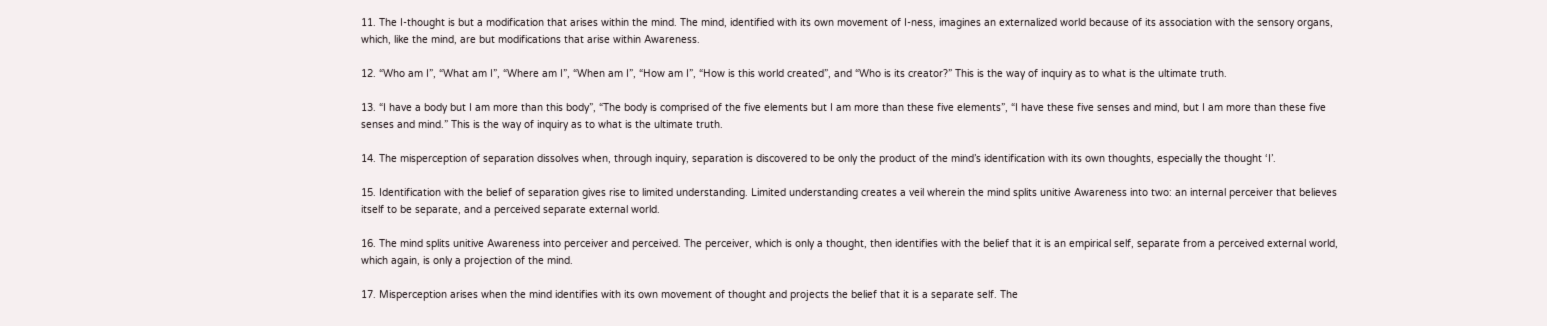11. The I-thought is but a modification that arises within the mind. The mind, identified with its own movement of I-ness, imagines an externalized world because of its association with the sensory organs, which, like the mind, are but modifications that arise within Awareness.

12. “Who am I”, “What am I”, “Where am I”, “When am I”, “How am I”, “How is this world created”, and “Who is its creator?” This is the way of inquiry as to what is the ultimate truth.

13. “I have a body but I am more than this body”, “The body is comprised of the five elements but I am more than these five elements”, “I have these five senses and mind, but I am more than these five senses and mind.” This is the way of inquiry as to what is the ultimate truth.

14. The misperception of separation dissolves when, through inquiry, separation is discovered to be only the product of the mind’s identification with its own thoughts, especially the thought ‘I’.

15. Identification with the belief of separation gives rise to limited understanding. Limited understanding creates a veil wherein the mind splits unitive Awareness into two: an internal perceiver that believes itself to be separate, and a perceived separate external world.

16. The mind splits unitive Awareness into perceiver and perceived. The perceiver, which is only a thought, then identifies with the belief that it is an empirical self, separate from a perceived external world, which again, is only a projection of the mind.

17. Misperception arises when the mind identifies with its own movement of thought and projects the belief that it is a separate self. The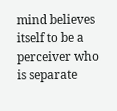mind believes itself to be a perceiver who is separate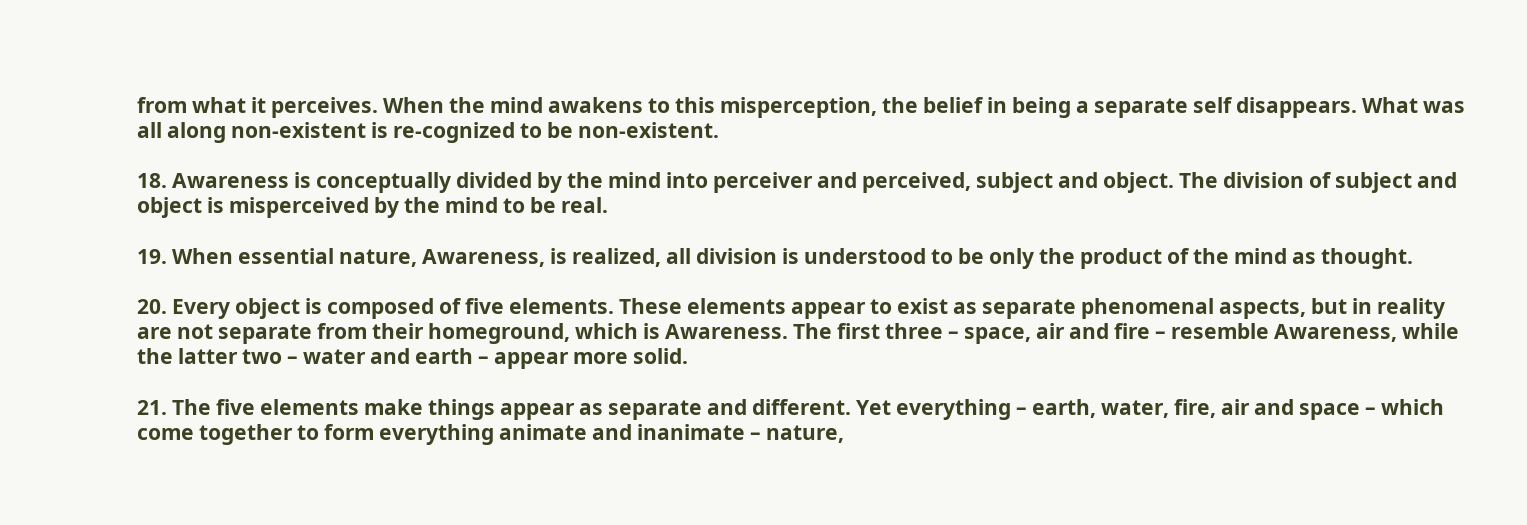from what it perceives. When the mind awakens to this misperception, the belief in being a separate self disappears. What was all along non-existent is re-cognized to be non-existent.

18. Awareness is conceptually divided by the mind into perceiver and perceived, subject and object. The division of subject and object is misperceived by the mind to be real.

19. When essential nature, Awareness, is realized, all division is understood to be only the product of the mind as thought.

20. Every object is composed of five elements. These elements appear to exist as separate phenomenal aspects, but in reality are not separate from their homeground, which is Awareness. The first three – space, air and fire – resemble Awareness, while the latter two – water and earth – appear more solid.

21. The five elements make things appear as separate and different. Yet everything – earth, water, fire, air and space – which come together to form everything animate and inanimate – nature,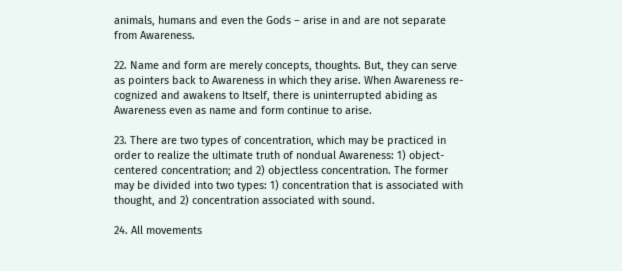animals, humans and even the Gods – arise in and are not separate from Awareness.

22. Name and form are merely concepts, thoughts. But, they can serve as pointers back to Awareness in which they arise. When Awareness re-cognized and awakens to Itself, there is uninterrupted abiding as Awareness even as name and form continue to arise.

23. There are two types of concentration, which may be practiced in order to realize the ultimate truth of nondual Awareness: 1) object-centered concentration; and 2) objectless concentration. The former may be divided into two types: 1) concentration that is associated with thought, and 2) concentration associated with sound.

24. All movements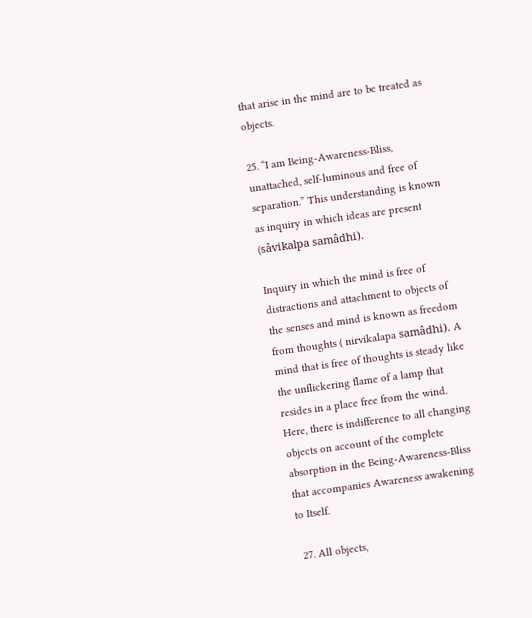that arise in the mind are to be treated as objects.

25. “I am Being-Awareness-Bliss, unattached, self-luminous and free of separation.” This understanding is known as inquiry in which ideas are present (sâvikalpa samâdhi).

Inquiry in which the mind is free of distractions and attachment to objects of the senses and mind is known as freedom from thoughts ( nirvikalapa samâdhi). A mind that is free of thoughts is steady like the unflickering flame of a lamp that resides in a place free from the wind. Here, there is indifference to all changing objects on account of the complete absorption in the Being-Awareness-Bliss that accompanies Awareness awakening to Itself.

 27. All objects,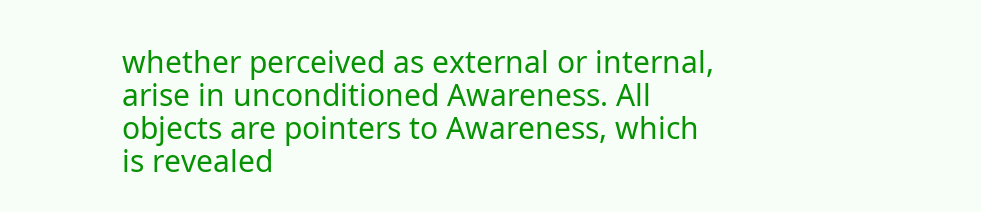whether perceived as external or internal, arise in unconditioned Awareness. All objects are pointers to Awareness, which is revealed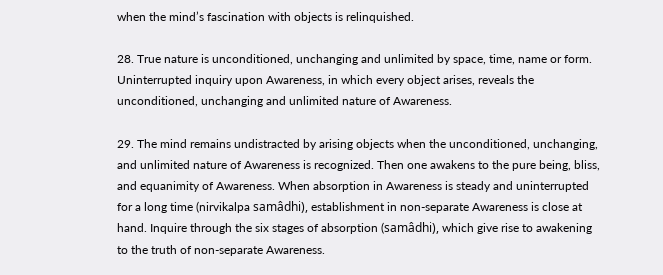when the mind’s fascination with objects is relinquished.

28. True nature is unconditioned, unchanging and unlimited by space, time, name or form. Uninterrupted inquiry upon Awareness, in which every object arises, reveals the unconditioned, unchanging and unlimited nature of Awareness.

29. The mind remains undistracted by arising objects when the unconditioned, unchanging, and unlimited nature of Awareness is recognized. Then one awakens to the pure being, bliss, and equanimity of Awareness. When absorption in Awareness is steady and uninterrupted for a long time (nirvikalpa samâdhi), establishment in non-separate Awareness is close at hand. Inquire through the six stages of absorption (samâdhi), which give rise to awakening to the truth of non-separate Awareness.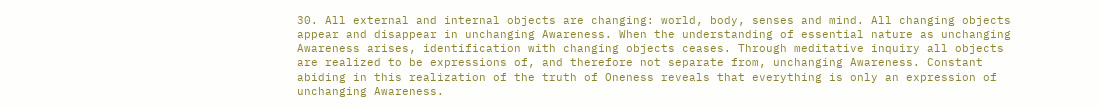30. All external and internal objects are changing: world, body, senses and mind. All changing objects appear and disappear in unchanging Awareness. When the understanding of essential nature as unchanging Awareness arises, identification with changing objects ceases. Through meditative inquiry all objects are realized to be expressions of, and therefore not separate from, unchanging Awareness. Constant abiding in this realization of the truth of Oneness reveals that everything is only an expression of unchanging Awareness.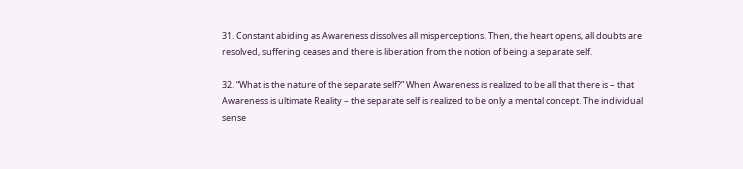31. Constant abiding as Awareness dissolves all misperceptions. Then, the heart opens, all doubts are resolved, suffering ceases and there is liberation from the notion of being a separate self.

32. “What is the nature of the separate self?” When Awareness is realized to be all that there is – that Awareness is ultimate Reality – the separate self is realized to be only a mental concept. The individual sense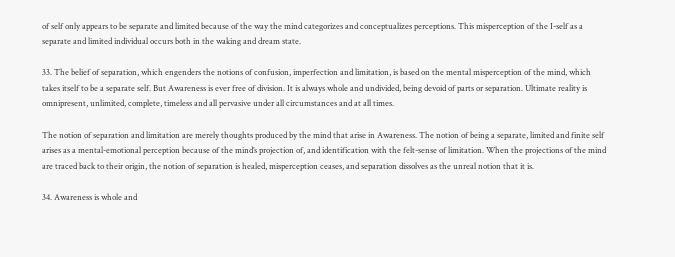of self only appears to be separate and limited because of the way the mind categorizes and conceptualizes perceptions. This misperception of the I-self as a separate and limited individual occurs both in the waking and dream state.

33. The belief of separation, which engenders the notions of confusion, imperfection and limitation, is based on the mental misperception of the mind, which takes itself to be a separate self. But Awareness is ever free of division. It is always whole and undivided, being devoid of parts or separation. Ultimate reality is omnipresent, unlimited, complete, timeless and all pervasive under all circumstances and at all times.

The notion of separation and limitation are merely thoughts produced by the mind that arise in Awareness. The notion of being a separate, limited and finite self arises as a mental-emotional perception because of the mind’s projection of, and identification with the felt-sense of limitation. When the projections of the mind are traced back to their origin, the notion of separation is healed, misperception ceases, and separation dissolves as the unreal notion that it is.

34. Awareness is whole and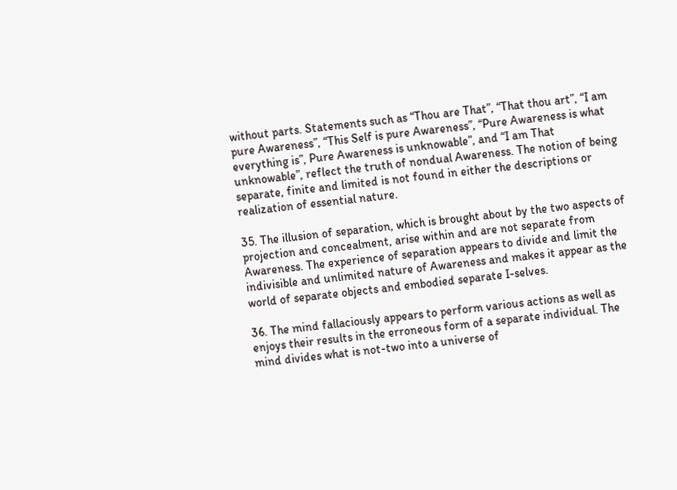without parts. Statements such as “Thou are That”, “That thou art”, “I am pure Awareness”, “This Self is pure Awareness”, “Pure Awareness is what everything is”, Pure Awareness is unknowable”, and “I am That unknowable”, reflect the truth of nondual Awareness. The notion of being separate, finite and limited is not found in either the descriptions or realization of essential nature.

35. The illusion of separation, which is brought about by the two aspects of projection and concealment, arise within and are not separate from Awareness. The experience of separation appears to divide and limit the indivisible and unlimited nature of Awareness and makes it appear as the world of separate objects and embodied separate I-selves.

36. The mind fallaciously appears to perform various actions as well as enjoys their results in the erroneous form of a separate individual. The mind divides what is not-two into a universe of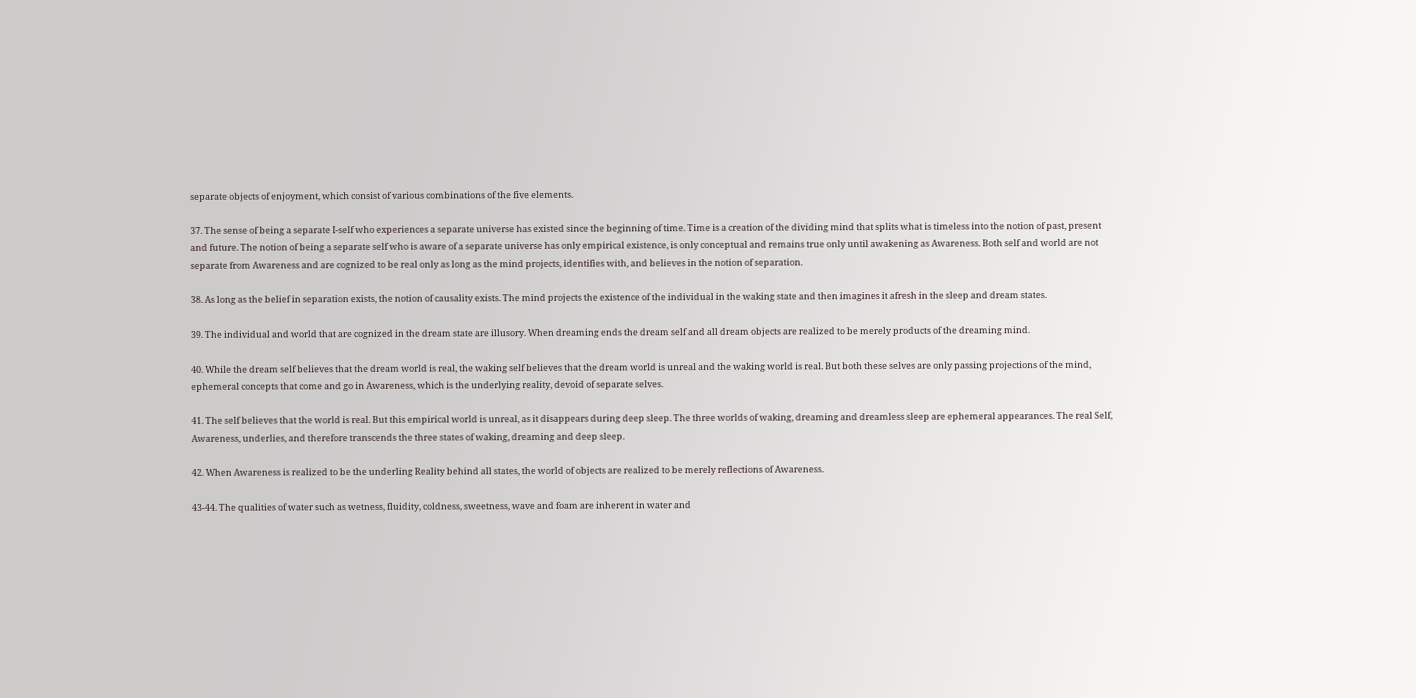separate objects of enjoyment, which consist of various combinations of the five elements.

37. The sense of being a separate I-self who experiences a separate universe has existed since the beginning of time. Time is a creation of the dividing mind that splits what is timeless into the notion of past, present and future. The notion of being a separate self who is aware of a separate universe has only empirical existence, is only conceptual and remains true only until awakening as Awareness. Both self and world are not separate from Awareness and are cognized to be real only as long as the mind projects, identifies with, and believes in the notion of separation.

38. As long as the belief in separation exists, the notion of causality exists. The mind projects the existence of the individual in the waking state and then imagines it afresh in the sleep and dream states.

39. The individual and world that are cognized in the dream state are illusory. When dreaming ends the dream self and all dream objects are realized to be merely products of the dreaming mind.

40. While the dream self believes that the dream world is real, the waking self believes that the dream world is unreal and the waking world is real. But both these selves are only passing projections of the mind, ephemeral concepts that come and go in Awareness, which is the underlying reality, devoid of separate selves.

41. The self believes that the world is real. But this empirical world is unreal, as it disappears during deep sleep. The three worlds of waking, dreaming and dreamless sleep are ephemeral appearances. The real Self, Awareness, underlies, and therefore transcends the three states of waking, dreaming and deep sleep.

42. When Awareness is realized to be the underling Reality behind all states, the world of objects are realized to be merely reflections of Awareness.

43-44. The qualities of water such as wetness, fluidity, coldness, sweetness, wave and foam are inherent in water and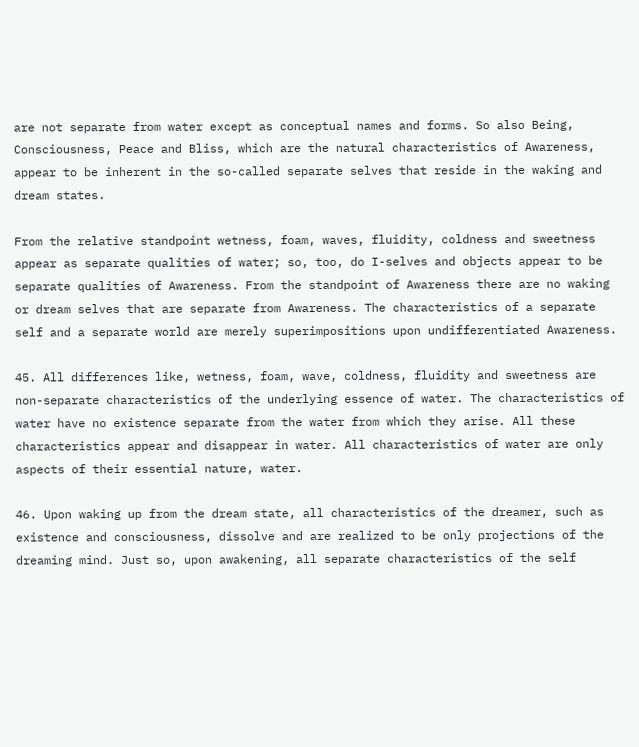are not separate from water except as conceptual names and forms. So also Being, Consciousness, Peace and Bliss, which are the natural characteristics of Awareness, appear to be inherent in the so-called separate selves that reside in the waking and dream states.

From the relative standpoint wetness, foam, waves, fluidity, coldness and sweetness appear as separate qualities of water; so, too, do I-selves and objects appear to be separate qualities of Awareness. From the standpoint of Awareness there are no waking or dream selves that are separate from Awareness. The characteristics of a separate self and a separate world are merely superimpositions upon undifferentiated Awareness.

45. All differences like, wetness, foam, wave, coldness, fluidity and sweetness are non-separate characteristics of the underlying essence of water. The characteristics of water have no existence separate from the water from which they arise. All these characteristics appear and disappear in water. All characteristics of water are only aspects of their essential nature, water.

46. Upon waking up from the dream state, all characteristics of the dreamer, such as existence and consciousness, dissolve and are realized to be only projections of the dreaming mind. Just so, upon awakening, all separate characteristics of the self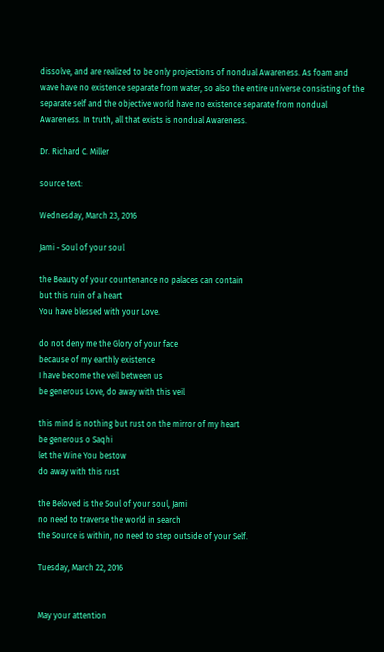dissolve, and are realized to be only projections of nondual Awareness. As foam and wave have no existence separate from water, so also the entire universe consisting of the separate self and the objective world have no existence separate from nondual Awareness. In truth, all that exists is nondual Awareness.

Dr. Richard C. Miller

source text:

Wednesday, March 23, 2016

Jami - Soul of your soul

the Beauty of your countenance no palaces can contain
but this ruin of a heart
You have blessed with your Love.

do not deny me the Glory of your face
because of my earthly existence
I have become the veil between us
be generous Love, do away with this veil

this mind is nothing but rust on the mirror of my heart
be generous o Saqhi
let the Wine You bestow
do away with this rust

the Beloved is the Soul of your soul, Jami
no need to traverse the world in search
the Source is within, no need to step outside of your Self.

Tuesday, March 22, 2016


May your attention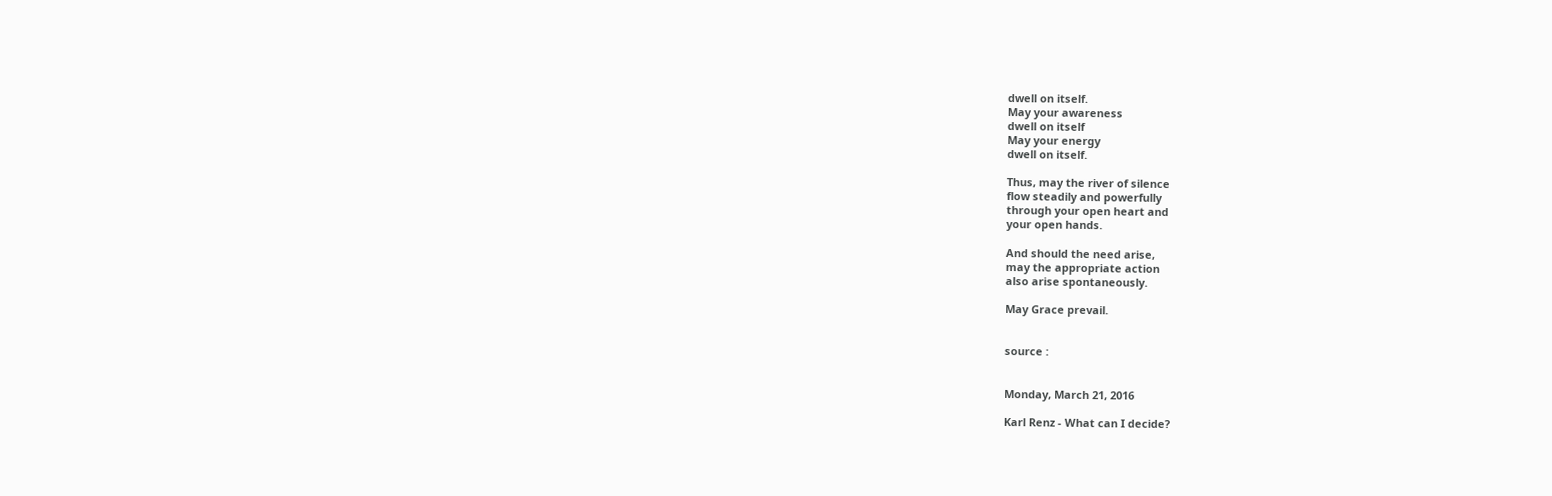dwell on itself.
May your awareness
dwell on itself
May your energy
dwell on itself.

Thus, may the river of silence
flow steadily and powerfully
through your open heart and
your open hands.

And should the need arise,
may the appropriate action
also arise spontaneously.

May Grace prevail.


source :


Monday, March 21, 2016

Karl Renz - What can I decide?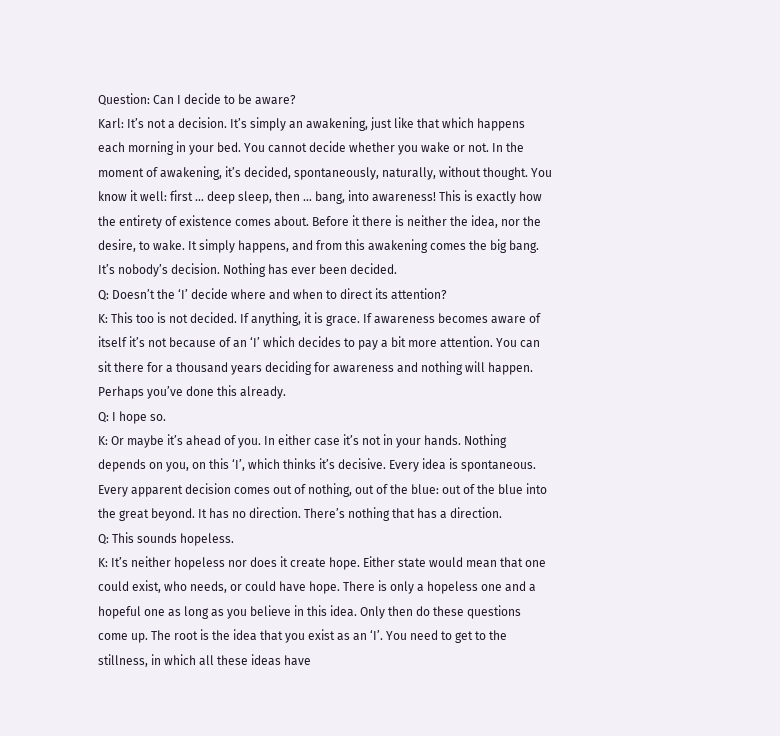Question: Can I decide to be aware?
Karl: It’s not a decision. It’s simply an awakening, just like that which happens each morning in your bed. You cannot decide whether you wake or not. In the moment of awakening, it’s decided, spontaneously, naturally, without thought. You know it well: first … deep sleep, then … bang, into awareness! This is exactly how the entirety of existence comes about. Before it there is neither the idea, nor the desire, to wake. It simply happens, and from this awakening comes the big bang. It’s nobody’s decision. Nothing has ever been decided.
Q: Doesn’t the ‘I’ decide where and when to direct its attention?
K: This too is not decided. If anything, it is grace. If awareness becomes aware of itself it’s not because of an ‘I’ which decides to pay a bit more attention. You can sit there for a thousand years deciding for awareness and nothing will happen. Perhaps you’ve done this already.
Q: I hope so.
K: Or maybe it’s ahead of you. In either case it’s not in your hands. Nothing depends on you, on this ‘I’, which thinks it’s decisive. Every idea is spontaneous. Every apparent decision comes out of nothing, out of the blue: out of the blue into the great beyond. It has no direction. There’s nothing that has a direction.
Q: This sounds hopeless.
K: It’s neither hopeless nor does it create hope. Either state would mean that one could exist, who needs, or could have hope. There is only a hopeless one and a hopeful one as long as you believe in this idea. Only then do these questions come up. The root is the idea that you exist as an ‘I’. You need to get to the stillness, in which all these ideas have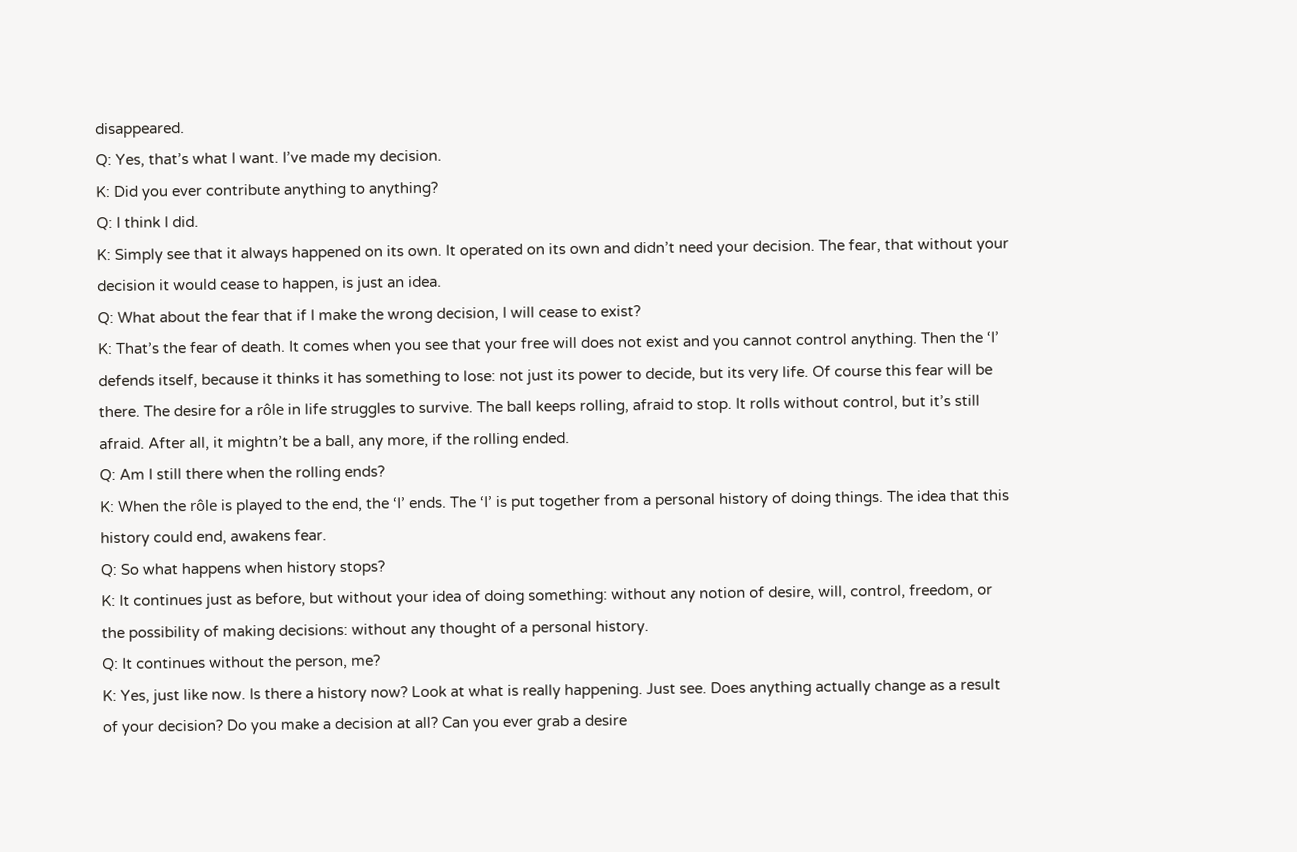disappeared.
Q: Yes, that’s what I want. I’ve made my decision.
K: Did you ever contribute anything to anything?
Q: I think I did.
K: Simply see that it always happened on its own. It operated on its own and didn’t need your decision. The fear, that without your decision it would cease to happen, is just an idea.
Q: What about the fear that if I make the wrong decision, I will cease to exist?
K: That’s the fear of death. It comes when you see that your free will does not exist and you cannot control anything. Then the ‘I’ defends itself, because it thinks it has something to lose: not just its power to decide, but its very life. Of course this fear will be there. The desire for a rôle in life struggles to survive. The ball keeps rolling, afraid to stop. It rolls without control, but it’s still afraid. After all, it mightn’t be a ball, any more, if the rolling ended.
Q: Am I still there when the rolling ends?
K: When the rôle is played to the end, the ‘I’ ends. The ‘I’ is put together from a personal history of doing things. The idea that this history could end, awakens fear.
Q: So what happens when history stops?
K: It continues just as before, but without your idea of doing something: without any notion of desire, will, control, freedom, or the possibility of making decisions: without any thought of a personal history.
Q: It continues without the person, me?
K: Yes, just like now. Is there a history now? Look at what is really happening. Just see. Does anything actually change as a result of your decision? Do you make a decision at all? Can you ever grab a desire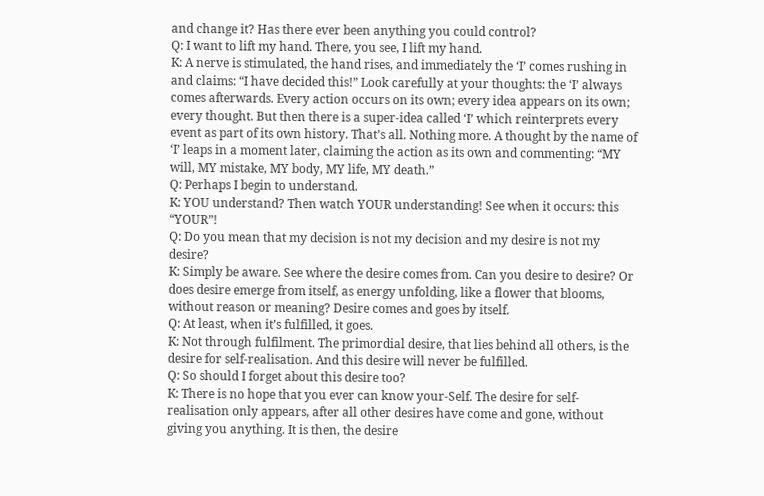and change it? Has there ever been anything you could control?
Q: I want to lift my hand. There, you see, I lift my hand.
K: A nerve is stimulated, the hand rises, and immediately the ‘I’ comes rushing in and claims: “I have decided this!” Look carefully at your thoughts: the ‘I’ always comes afterwards. Every action occurs on its own; every idea appears on its own; every thought. But then there is a super-idea called ‘I’ which reinterprets every event as part of its own history. That’s all. Nothing more. A thought by the name of ‘I’ leaps in a moment later, claiming the action as its own and commenting: “MY will, MY mistake, MY body, MY life, MY death.”
Q: Perhaps I begin to understand.
K: YOU understand? Then watch YOUR understanding! See when it occurs: this “YOUR”!
Q: Do you mean that my decision is not my decision and my desire is not my desire?
K: Simply be aware. See where the desire comes from. Can you desire to desire? Or does desire emerge from itself, as energy unfolding, like a flower that blooms, without reason or meaning? Desire comes and goes by itself.
Q: At least, when it’s fulfilled, it goes.
K: Not through fulfilment. The primordial desire, that lies behind all others, is the desire for self-realisation. And this desire will never be fulfilled.
Q: So should I forget about this desire too?
K: There is no hope that you ever can know your-Self. The desire for self-realisation only appears, after all other desires have come and gone, without giving you anything. It is then, the desire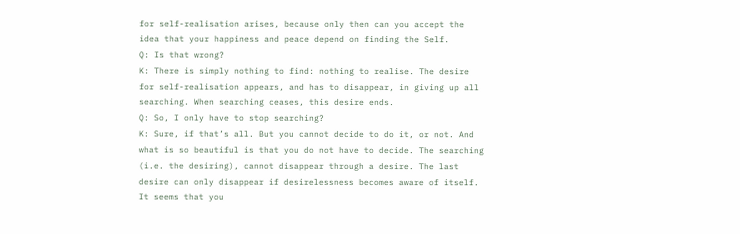for self-realisation arises, because only then can you accept the idea that your happiness and peace depend on finding the Self.
Q: Is that wrong?
K: There is simply nothing to find: nothing to realise. The desire for self-realisation appears, and has to disappear, in giving up all searching. When searching ceases, this desire ends.
Q: So, I only have to stop searching?
K: Sure, if that’s all. But you cannot decide to do it, or not. And what is so beautiful is that you do not have to decide. The searching (i.e. the desiring), cannot disappear through a desire. The last desire can only disappear if desirelessness becomes aware of itself. It seems that you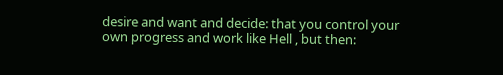desire and want and decide: that you control your own progress and work like Hell , but then: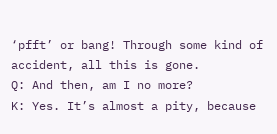‘pfft’ or bang! Through some kind of accident, all this is gone.
Q: And then, am I no more?
K: Yes. It’s almost a pity, because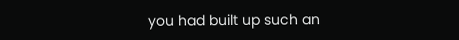you had built up such an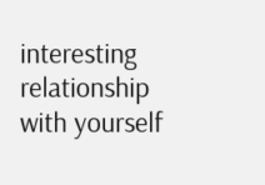interesting relationship with yourself